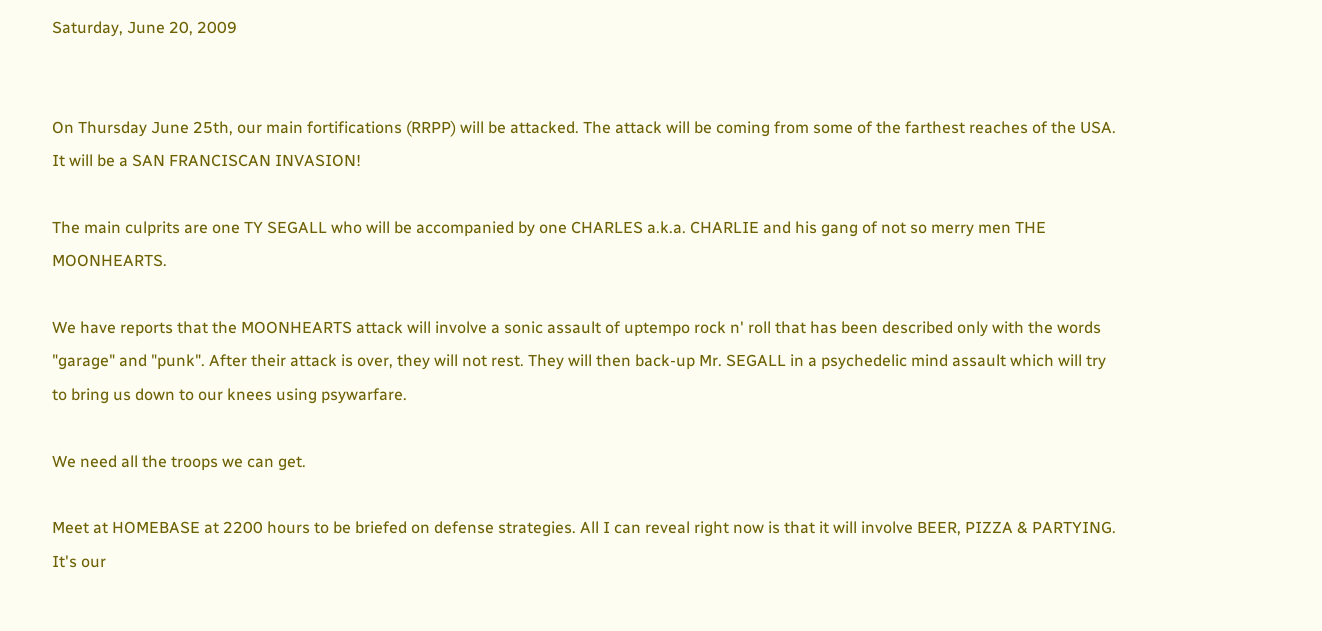Saturday, June 20, 2009


On Thursday June 25th, our main fortifications (RRPP) will be attacked. The attack will be coming from some of the farthest reaches of the USA. It will be a SAN FRANCISCAN INVASION!

The main culprits are one TY SEGALL who will be accompanied by one CHARLES a.k.a. CHARLIE and his gang of not so merry men THE MOONHEARTS.

We have reports that the MOONHEARTS attack will involve a sonic assault of uptempo rock n' roll that has been described only with the words "garage" and "punk". After their attack is over, they will not rest. They will then back-up Mr. SEGALL in a psychedelic mind assault which will try to bring us down to our knees using psywarfare.

We need all the troops we can get.

Meet at HOMEBASE at 2200 hours to be briefed on defense strategies. All I can reveal right now is that it will involve BEER, PIZZA & PARTYING. It's our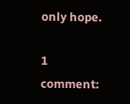only hope.

1 comment: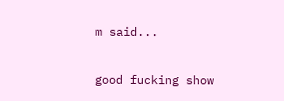m said...

good fucking show